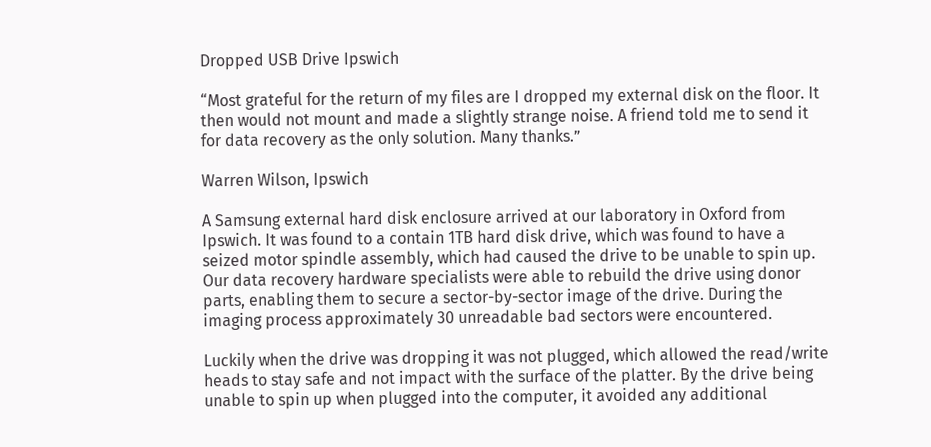Dropped USB Drive Ipswich

“Most grateful for the return of my files are I dropped my external disk on the floor. It then would not mount and made a slightly strange noise. A friend told me to send it for data recovery as the only solution. Many thanks.”

Warren Wilson, Ipswich

A Samsung external hard disk enclosure arrived at our laboratory in Oxford from Ipswich. It was found to a contain 1TB hard disk drive, which was found to have a seized motor spindle assembly, which had caused the drive to be unable to spin up. Our data recovery hardware specialists were able to rebuild the drive using donor parts, enabling them to secure a sector-by-sector image of the drive. During the imaging process approximately 30 unreadable bad sectors were encountered.

Luckily when the drive was dropping it was not plugged, which allowed the read/write heads to stay safe and not impact with the surface of the platter. By the drive being unable to spin up when plugged into the computer, it avoided any additional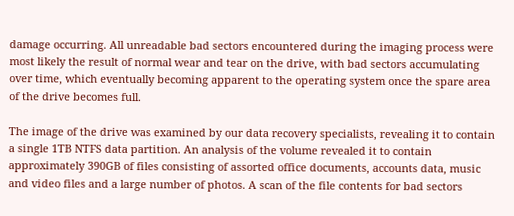damage occurring. All unreadable bad sectors encountered during the imaging process were most likely the result of normal wear and tear on the drive, with bad sectors accumulating over time, which eventually becoming apparent to the operating system once the spare area of the drive becomes full.

The image of the drive was examined by our data recovery specialists, revealing it to contain a single 1TB NTFS data partition. An analysis of the volume revealed it to contain approximately 390GB of files consisting of assorted office documents, accounts data, music and video files and a large number of photos. A scan of the file contents for bad sectors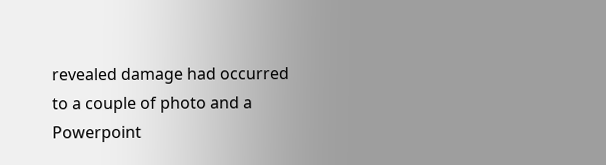revealed damage had occurred to a couple of photo and a Powerpoint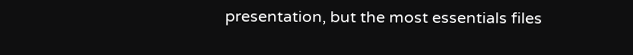presentation, but the most essentials files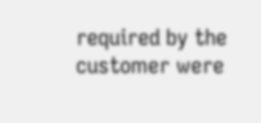required by the customer were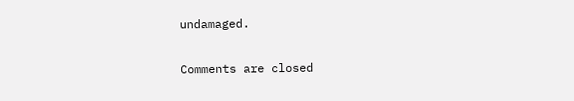undamaged.

Comments are closed